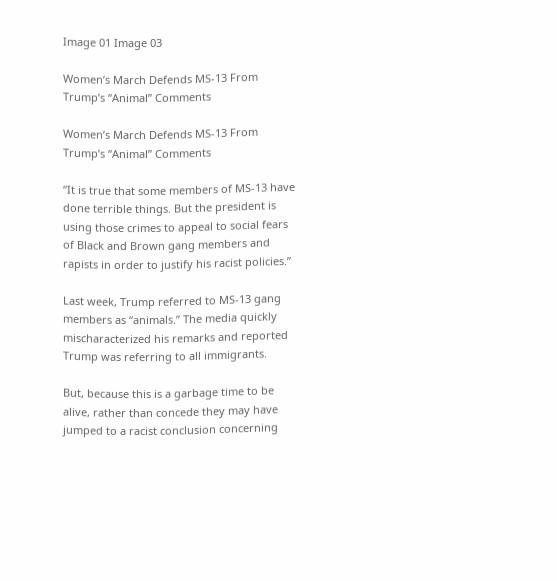Image 01 Image 03

Women’s March Defends MS-13 From Trump’s “Animal” Comments

Women’s March Defends MS-13 From Trump’s “Animal” Comments

“It is true that some members of MS-13 have done terrible things. But the president is using those crimes to appeal to social fears of Black and Brown gang members and rapists in order to justify his racist policies.”

Last week, Trump referred to MS-13 gang members as “animals.” The media quickly mischaracterized his remarks and reported Trump was referring to all immigrants.

But, because this is a garbage time to be alive, rather than concede they may have jumped to a racist conclusion concerning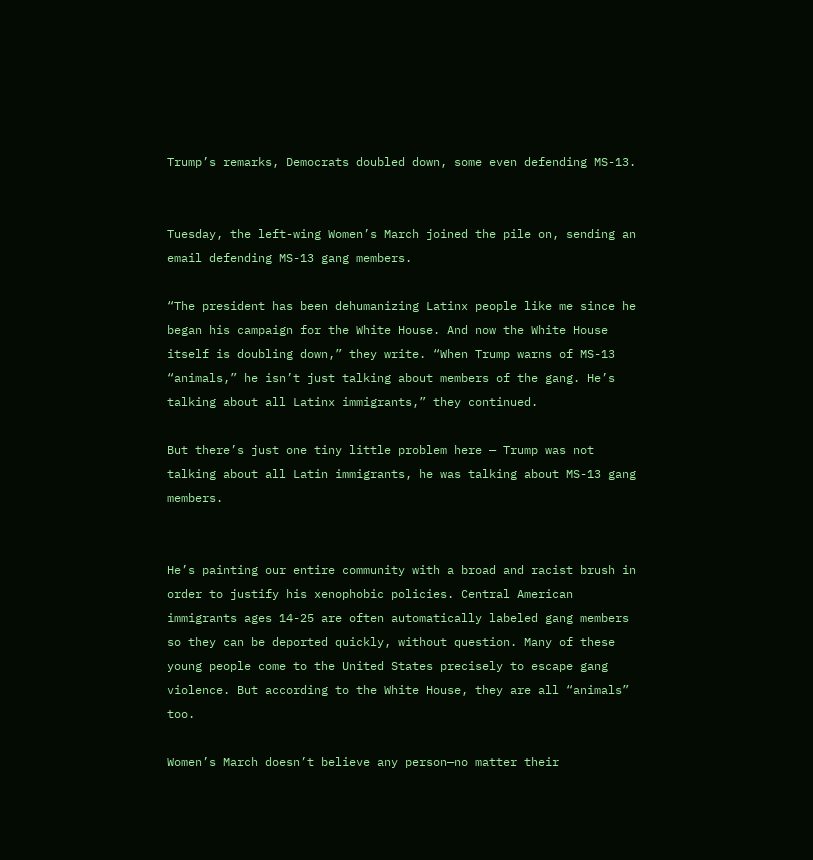Trump’s remarks, Democrats doubled down, some even defending MS-13.


Tuesday, the left-wing Women’s March joined the pile on, sending an email defending MS-13 gang members.

“The president has been dehumanizing Latinx people like me since he began his campaign for the White House. And now the White House itself is doubling down,” they write. “When Trump warns of MS-13 “animals,” he isn’t just talking about members of the gang. He’s talking about all Latinx immigrants,” they continued.

But there’s just one tiny little problem here — Trump was not talking about all Latin immigrants, he was talking about MS-13 gang members.


He’s painting our entire community with a broad and racist brush in order to justify his xenophobic policies. Central American immigrants ages 14-25 are often automatically labeled gang members so they can be deported quickly, without question. Many of these young people come to the United States precisely to escape gang violence. But according to the White House, they are all “animals” too.

Women’s March doesn’t believe any person—no matter their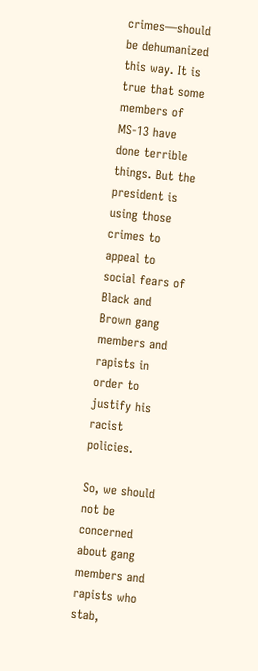crimes—should be dehumanized this way. It is true that some members of MS-13 have done terrible things. But the president is using those crimes to appeal to social fears of Black and Brown gang members and rapists in order to justify his racist policies.

So, we should not be concerned about gang members and rapists who stab,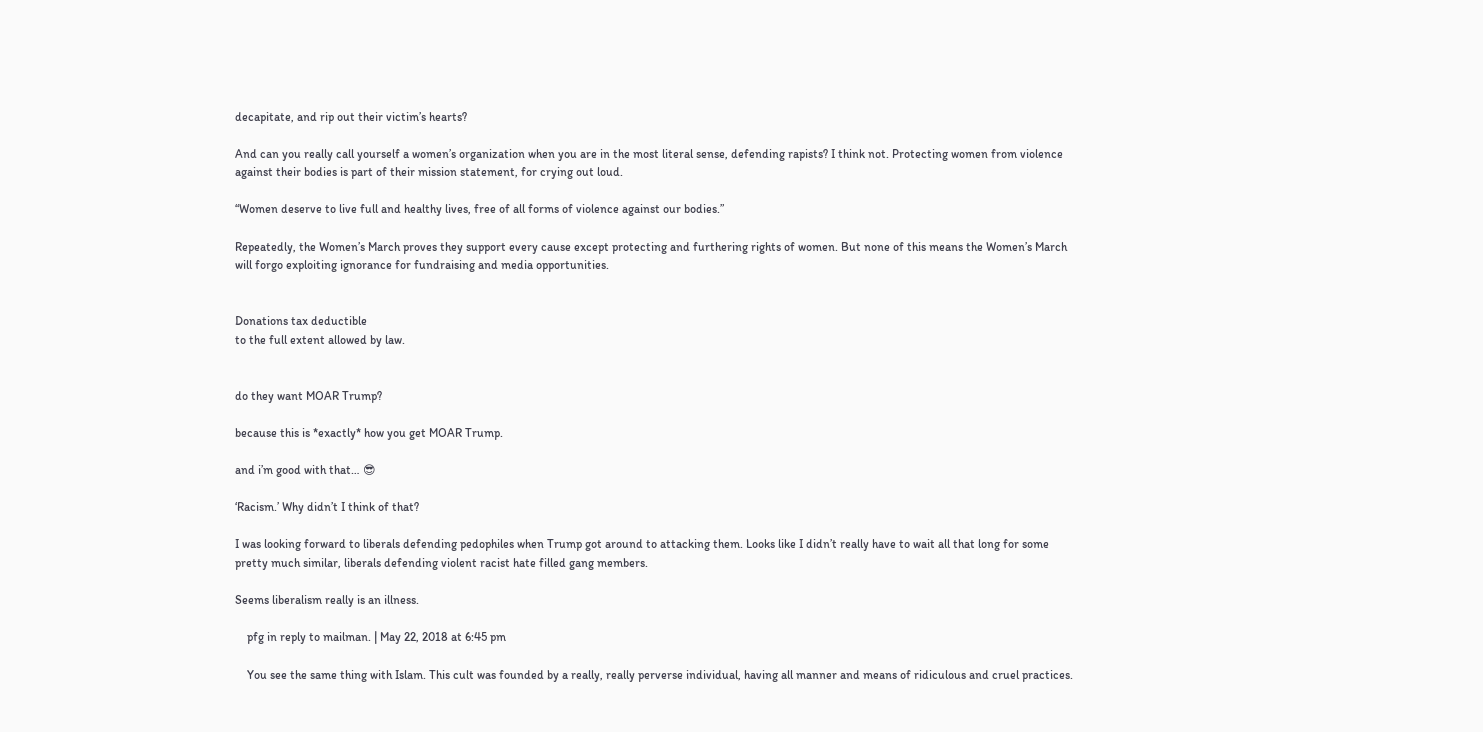decapitate, and rip out their victim’s hearts?

And can you really call yourself a women’s organization when you are in the most literal sense, defending rapists? I think not. Protecting women from violence against their bodies is part of their mission statement, for crying out loud.

“Women deserve to live full and healthy lives, free of all forms of violence against our bodies.”

Repeatedly, the Women’s March proves they support every cause except protecting and furthering rights of women. But none of this means the Women’s March will forgo exploiting ignorance for fundraising and media opportunities.


Donations tax deductible
to the full extent allowed by law.


do they want MOAR Trump?

because this is *exactly* how you get MOAR Trump.

and i’m good with that… 😎

‘Racism.’ Why didn’t I think of that?

I was looking forward to liberals defending pedophiles when Trump got around to attacking them. Looks like I didn’t really have to wait all that long for some pretty much similar, liberals defending violent racist hate filled gang members.

Seems liberalism really is an illness.

    pfg in reply to mailman. | May 22, 2018 at 6:45 pm

    You see the same thing with Islam. This cult was founded by a really, really perverse individual, having all manner and means of ridiculous and cruel practices.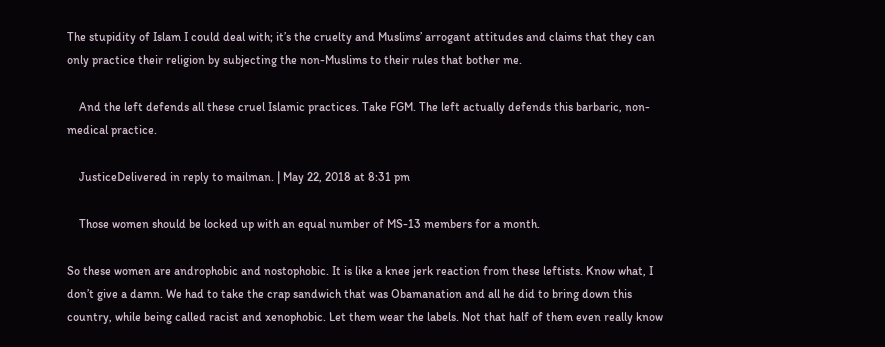The stupidity of Islam I could deal with; it’s the cruelty and Muslims’ arrogant attitudes and claims that they can only practice their religion by subjecting the non-Muslims to their rules that bother me.

    And the left defends all these cruel Islamic practices. Take FGM. The left actually defends this barbaric, non-medical practice.

    JusticeDelivered in reply to mailman. | May 22, 2018 at 8:31 pm

    Those women should be locked up with an equal number of MS-13 members for a month.

So these women are androphobic and nostophobic. It is like a knee jerk reaction from these leftists. Know what, I don’t give a damn. We had to take the crap sandwich that was Obamanation and all he did to bring down this country, while being called racist and xenophobic. Let them wear the labels. Not that half of them even really know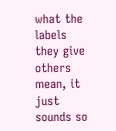what the labels they give others mean, it just sounds so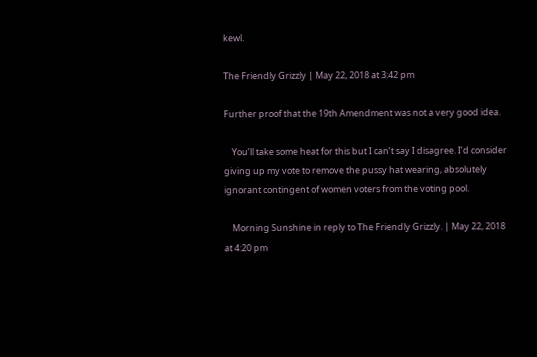kewl.

The Friendly Grizzly | May 22, 2018 at 3:42 pm

Further proof that the 19th Amendment was not a very good idea.

    You’ll take some heat for this but I can’t say I disagree. I’d consider giving up my vote to remove the pussy hat wearing, absolutely ignorant contingent of women voters from the voting pool.

    Morning Sunshine in reply to The Friendly Grizzly. | May 22, 2018 at 4:20 pm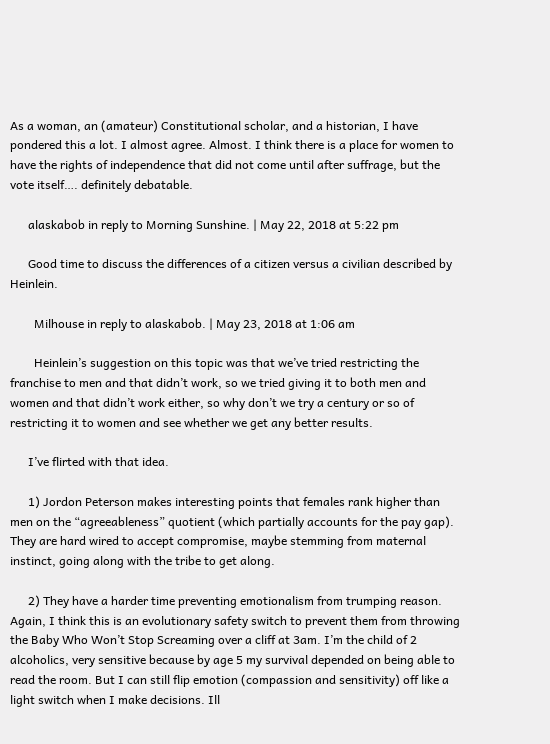As a woman, an (amateur) Constitutional scholar, and a historian, I have pondered this a lot. I almost agree. Almost. I think there is a place for women to have the rights of independence that did not come until after suffrage, but the vote itself…. definitely debatable.

      alaskabob in reply to Morning Sunshine. | May 22, 2018 at 5:22 pm

      Good time to discuss the differences of a citizen versus a civilian described by Heinlein.

        Milhouse in reply to alaskabob. | May 23, 2018 at 1:06 am

        Heinlein’s suggestion on this topic was that we’ve tried restricting the franchise to men and that didn’t work, so we tried giving it to both men and women and that didn’t work either, so why don’t we try a century or so of restricting it to women and see whether we get any better results.

      I’ve flirted with that idea.

      1) Jordon Peterson makes interesting points that females rank higher than men on the “agreeableness” quotient (which partially accounts for the pay gap). They are hard wired to accept compromise, maybe stemming from maternal instinct, going along with the tribe to get along.

      2) They have a harder time preventing emotionalism from trumping reason. Again, I think this is an evolutionary safety switch to prevent them from throwing the Baby Who Won’t Stop Screaming over a cliff at 3am. I’m the child of 2 alcoholics, very sensitive because by age 5 my survival depended on being able to read the room. But I can still flip emotion (compassion and sensitivity) off like a light switch when I make decisions. Ill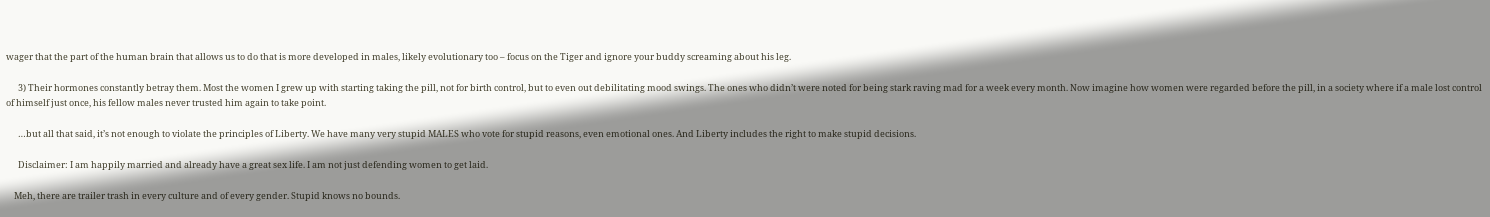wager that the part of the human brain that allows us to do that is more developed in males, likely evolutionary too – focus on the Tiger and ignore your buddy screaming about his leg.

      3) Their hormones constantly betray them. Most the women I grew up with starting taking the pill, not for birth control, but to even out debilitating mood swings. The ones who didn’t were noted for being stark raving mad for a week every month. Now imagine how women were regarded before the pill, in a society where if a male lost control of himself just once, his fellow males never trusted him again to take point.

      …but all that said, it’s not enough to violate the principles of Liberty. We have many very stupid MALES who vote for stupid reasons, even emotional ones. And Liberty includes the right to make stupid decisions.

      Disclaimer: I am happily married and already have a great sex life. I am not just defending women to get laid.

    Meh, there are trailer trash in every culture and of every gender. Stupid knows no bounds.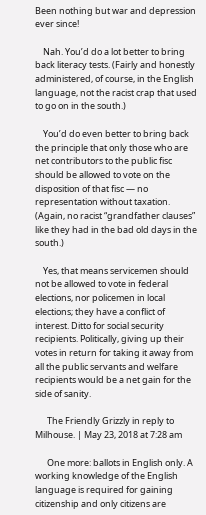Been nothing but war and depression ever since!

    Nah. You’d do a lot better to bring back literacy tests. (Fairly and honestly administered, of course, in the English language, not the racist crap that used to go on in the south.)

    You’d do even better to bring back the principle that only those who are net contributors to the public fisc should be allowed to vote on the disposition of that fisc — no representation without taxation. (Again, no racist “grandfather clauses” like they had in the bad old days in the south.)

    Yes, that means servicemen should not be allowed to vote in federal elections, nor policemen in local elections; they have a conflict of interest. Ditto for social security recipients. Politically, giving up their votes in return for taking it away from all the public servants and welfare recipients would be a net gain for the side of sanity.

      The Friendly Grizzly in reply to Milhouse. | May 23, 2018 at 7:28 am

      One more: ballots in English only. A working knowledge of the English language is required for gaining citizenship and only citizens are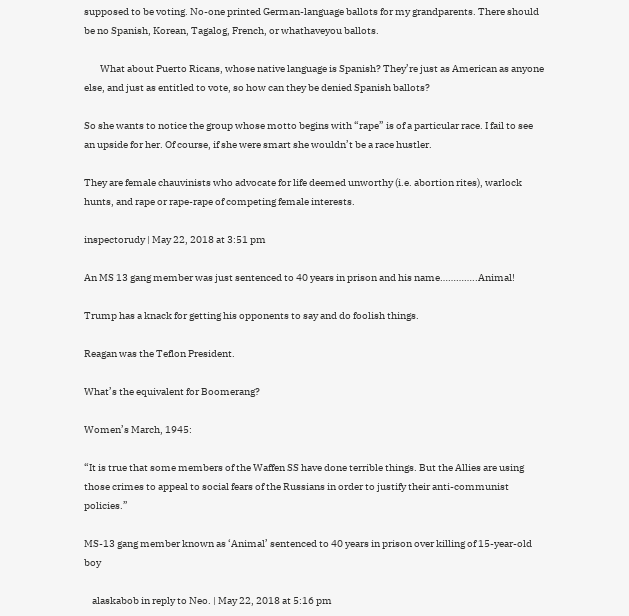supposed to be voting. No-one printed German-language ballots for my grandparents. There should be no Spanish, Korean, Tagalog, French, or whathaveyou ballots.

        What about Puerto Ricans, whose native language is Spanish? They’re just as American as anyone else, and just as entitled to vote, so how can they be denied Spanish ballots?

So she wants to notice the group whose motto begins with “rape” is of a particular race. I fail to see an upside for her. Of course, if she were smart she wouldn’t be a race hustler.

They are female chauvinists who advocate for life deemed unworthy (i.e. abortion rites), warlock hunts, and rape or rape-rape of competing female interests.

inspectorudy | May 22, 2018 at 3:51 pm

An MS 13 gang member was just sentenced to 40 years in prison and his name…………..Animal!

Trump has a knack for getting his opponents to say and do foolish things.

Reagan was the Teflon President.

What’s the equivalent for Boomerang?

Women’s March, 1945:

“It is true that some members of the Waffen SS have done terrible things. But the Allies are using those crimes to appeal to social fears of the Russians in order to justify their anti-communist policies.”

MS-13 gang member known as ‘Animal’ sentenced to 40 years in prison over killing of 15-year-old boy

    alaskabob in reply to Neo. | May 22, 2018 at 5:16 pm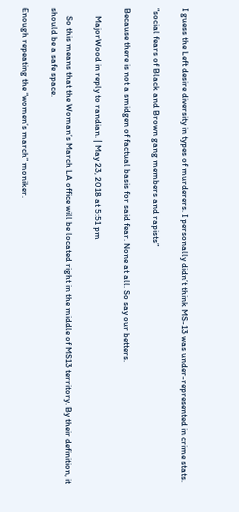I guess the Left desire diversity in types of murderers. I personally didn’t think MS-13 was under-represented in crime stats.

“social fears of Black and Brown gang members and rapists”

Because there is not a smidgen of factual basis for said fear. None at all. So say our betters.

    MajorWood in reply to randian. | May 23, 2018 at 5:51 pm

    So this means that the Woman’s March LA office will be located right in the middle of MS13 territory. By their definition, it should be a safe space.

Enough repeating the “women’s march” moniker.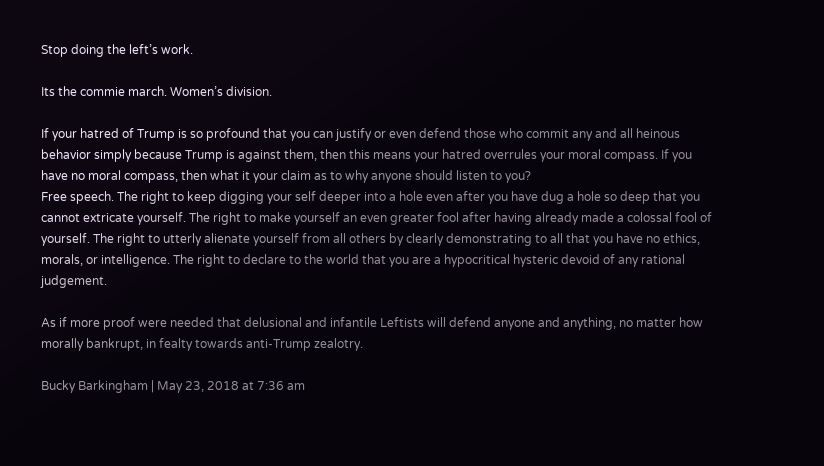Stop doing the left’s work.

Its the commie march. Women’s division.

If your hatred of Trump is so profound that you can justify or even defend those who commit any and all heinous behavior simply because Trump is against them, then this means your hatred overrules your moral compass. If you have no moral compass, then what it your claim as to why anyone should listen to you?
Free speech. The right to keep digging your self deeper into a hole even after you have dug a hole so deep that you cannot extricate yourself. The right to make yourself an even greater fool after having already made a colossal fool of yourself. The right to utterly alienate yourself from all others by clearly demonstrating to all that you have no ethics, morals, or intelligence. The right to declare to the world that you are a hypocritical hysteric devoid of any rational judgement.

As if more proof were needed that delusional and infantile Leftists will defend anyone and anything, no matter how morally bankrupt, in fealty towards anti-Trump zealotry.

Bucky Barkingham | May 23, 2018 at 7:36 am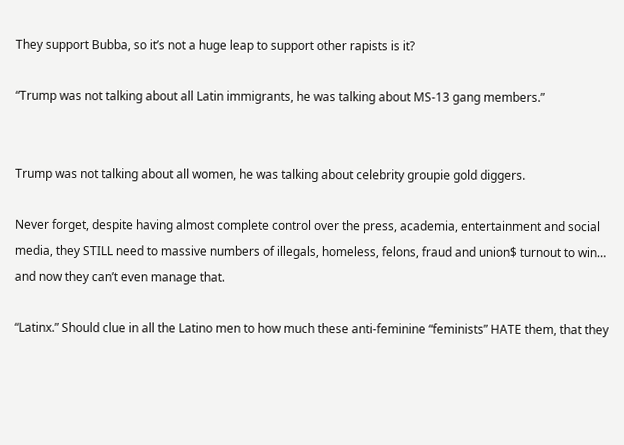They support Bubba, so it’s not a huge leap to support other rapists is it?

“Trump was not talking about all Latin immigrants, he was talking about MS-13 gang members.”


Trump was not talking about all women, he was talking about celebrity groupie gold diggers.

Never forget, despite having almost complete control over the press, academia, entertainment and social media, they STILL need to massive numbers of illegals, homeless, felons, fraud and union$ turnout to win… and now they can’t even manage that.

“Latinx.” Should clue in all the Latino men to how much these anti-feminine “feminists” HATE them, that they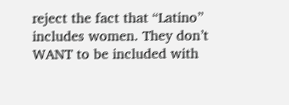reject the fact that “Latino” includes women. They don’t WANT to be included with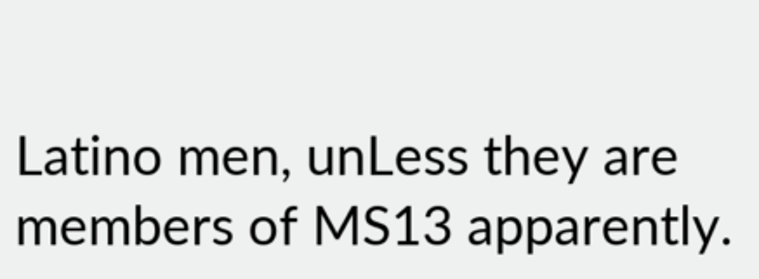Latino men, unLess they are members of MS13 apparently.